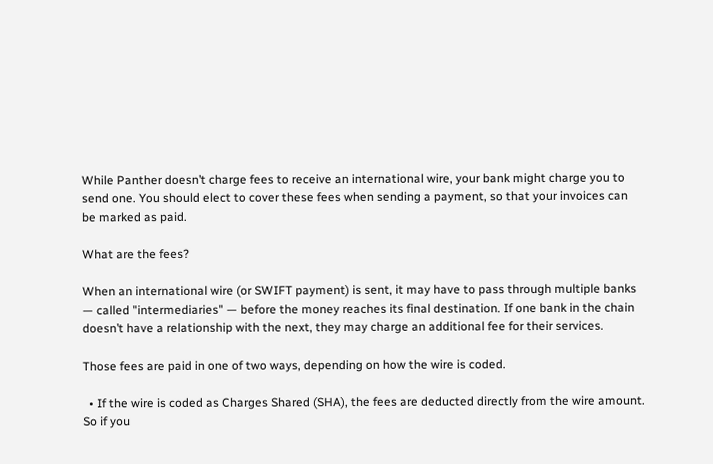While Panther doesn’t charge fees to receive an international wire, your bank might charge you to send one. You should elect to cover these fees when sending a payment, so that your invoices can be marked as paid.

What are the fees?

When an international wire (or SWIFT payment) is sent, it may have to pass through multiple banks — called "intermediaries" — before the money reaches its final destination. If one bank in the chain doesn’t have a relationship with the next, they may charge an additional fee for their services.

Those fees are paid in one of two ways, depending on how the wire is coded.

  • If the wire is coded as Charges Shared (SHA), the fees are deducted directly from the wire amount. So if you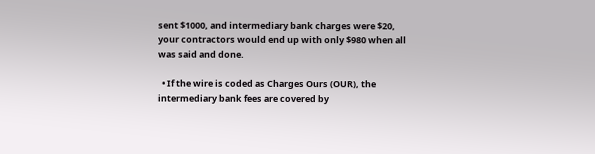sent $1000, and intermediary bank charges were $20, your contractors would end up with only $980 when all was said and done.

  • If the wire is coded as Charges Ours (OUR), the intermediary bank fees are covered by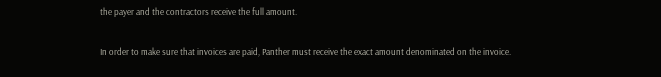the payer and the contractors receive the full amount.

In order to make sure that invoices are paid, Panther must receive the exact amount denominated on the invoice.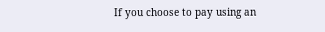If you choose to pay using an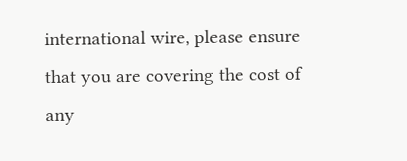international wire, please ensure that you are covering the cost of any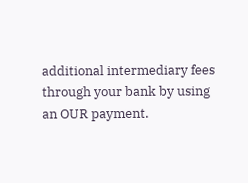additional intermediary fees through your bank by using an OUR payment.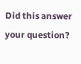Did this answer your question?